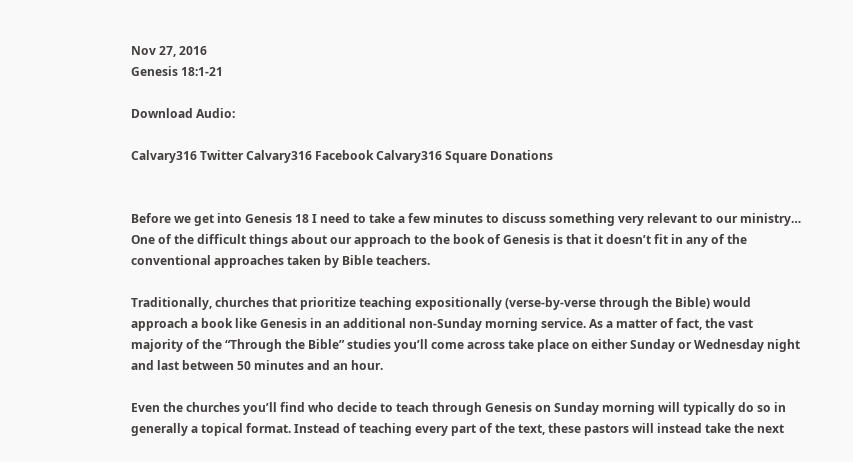Nov 27, 2016
Genesis 18:1-21

Download Audio:

Calvary316 Twitter Calvary316 Facebook Calvary316 Square Donations


Before we get into Genesis 18 I need to take a few minutes to discuss something very relevant to our ministry… One of the difficult things about our approach to the book of Genesis is that it doesn’t fit in any of the conventional approaches taken by Bible teachers.

Traditionally, churches that prioritize teaching expositionally (verse-by-verse through the Bible) would approach a book like Genesis in an additional non-Sunday morning service. As a matter of fact, the vast majority of the “Through the Bible” studies you’ll come across take place on either Sunday or Wednesday night and last between 50 minutes and an hour.

Even the churches you’ll find who decide to teach through Genesis on Sunday morning will typically do so in generally a topical format. Instead of teaching every part of the text, these pastors will instead take the next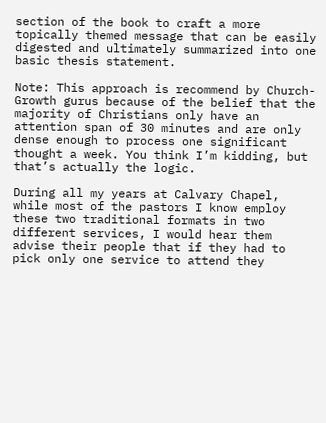section of the book to craft a more topically themed message that can be easily digested and ultimately summarized into one basic thesis statement.

Note: This approach is recommend by Church-Growth gurus because of the belief that the majority of Christians only have an attention span of 30 minutes and are only dense enough to process one significant thought a week. You think I’m kidding, but that’s actually the logic.

During all my years at Calvary Chapel, while most of the pastors I know employ these two traditional formats in two different services, I would hear them advise their people that if they had to pick only one service to attend they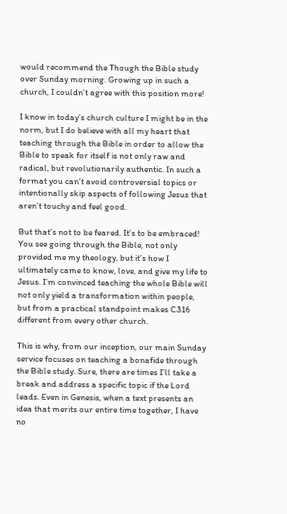would recommend the Though the Bible study over Sunday morning. Growing up in such a church, I couldn’t agree with this position more!

I know in today’s church culture I might be in the norm, but I do believe with all my heart that teaching through the Bible in order to allow the Bible to speak for itself is not only raw and radical, but revolutionarily authentic. In such a format you can’t avoid controversial topics or intentionally skip aspects of following Jesus that aren’t touchy and feel good.

But that’s not to be feared. It’s to be embraced! You see going through the Bible, not only provided me my theology, but it’s how I ultimately came to know, love, and give my life to Jesus. I’m convinced teaching the whole Bible will not only yield a transformation within people, but from a practical standpoint makes C316 different from every other church.

This is why, from our inception, our main Sunday service focuses on teaching a bonafide through the Bible study. Sure, there are times I’ll take a break and address a specific topic if the Lord leads. Even in Genesis, when a text presents an idea that merits our entire time together, I have no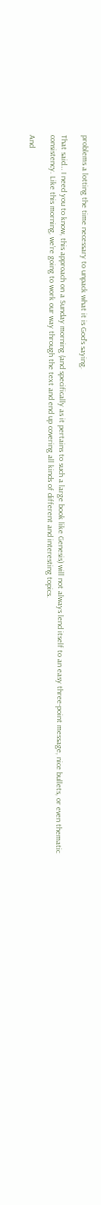problems a lotting the time necessary to unpack what it is God’s saying.

That said… I need you to know, this approach on a Sunday morning (and specifically as it pertains to such a large book like Genesis) will not always lend itself to an easy three-point message, nice bullets, or even thematic consistency. Like this morning, we’re going to work our way through the text and end up covering all kinds of different and interesting topics.

And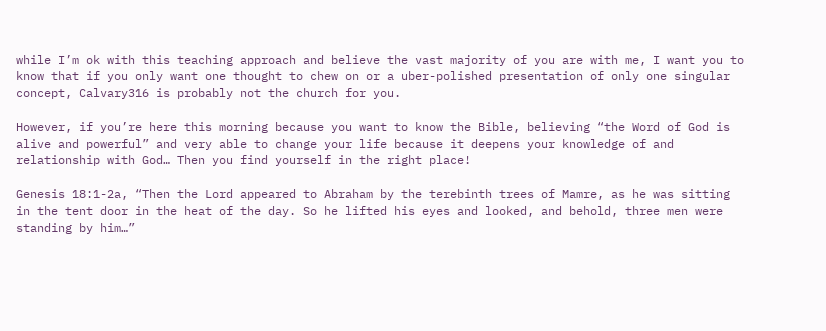while I’m ok with this teaching approach and believe the vast majority of you are with me, I want you to know that if you only want one thought to chew on or a uber-polished presentation of only one singular concept, Calvary316 is probably not the church for you.

However, if you’re here this morning because you want to know the Bible, believing “the Word of God is alive and powerful” and very able to change your life because it deepens your knowledge of and relationship with God… Then you find yourself in the right place!

Genesis 18:1-2a, “Then the Lord appeared to Abraham by the terebinth trees of Mamre, as he was sitting in the tent door in the heat of the day. So he lifted his eyes and looked, and behold, three men were standing by him…”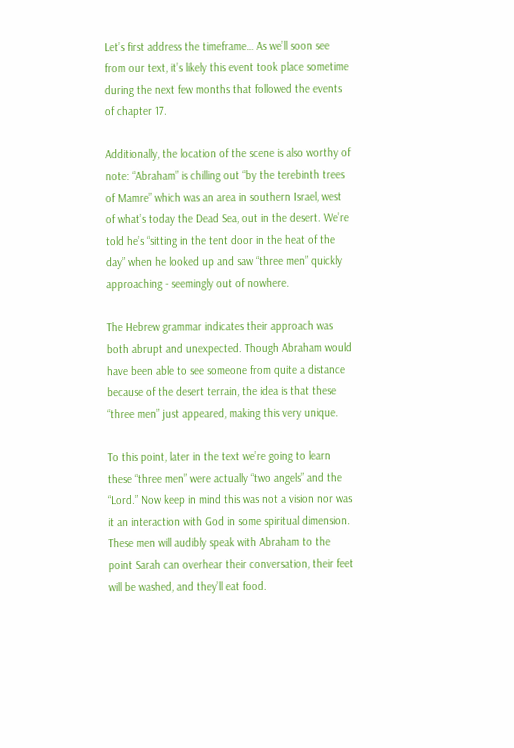Let’s first address the timeframe… As we’ll soon see from our text, it’s likely this event took place sometime during the next few months that followed the events of chapter 17.

Additionally, the location of the scene is also worthy of note: “Abraham” is chilling out “by the terebinth trees of Mamre” which was an area in southern Israel, west of what’s today the Dead Sea, out in the desert. We’re told he’s “sitting in the tent door in the heat of the day” when he looked up and saw “three men” quickly approaching - seemingly out of nowhere.

The Hebrew grammar indicates their approach was both abrupt and unexpected. Though Abraham would have been able to see someone from quite a distance because of the desert terrain, the idea is that these “three men” just appeared, making this very unique.

To this point, later in the text we’re going to learn these “three men” were actually “two angels” and the “Lord.” Now keep in mind this was not a vision nor was it an interaction with God in some spiritual dimension. These men will audibly speak with Abraham to the point Sarah can overhear their conversation, their feet will be washed, and they’ll eat food.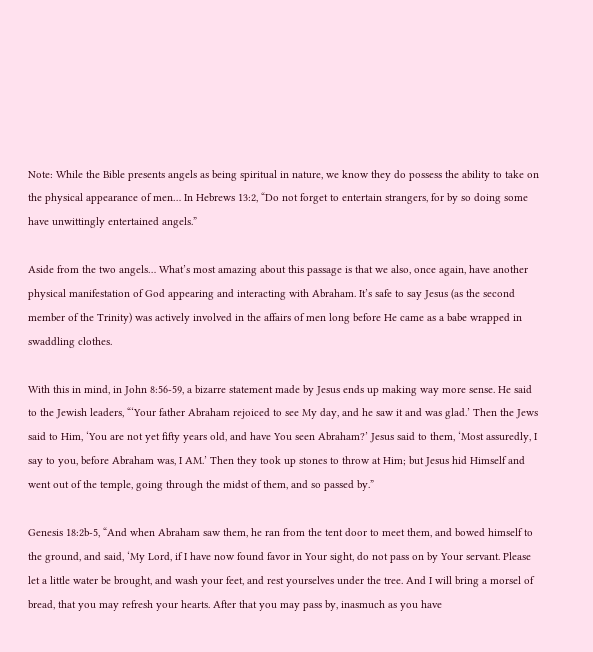Note: While the Bible presents angels as being spiritual in nature, we know they do possess the ability to take on the physical appearance of men… In Hebrews 13:2, “Do not forget to entertain strangers, for by so doing some have unwittingly entertained angels.”

Aside from the two angels… What’s most amazing about this passage is that we also, once again, have another physical manifestation of God appearing and interacting with Abraham. It’s safe to say Jesus (as the second member of the Trinity) was actively involved in the affairs of men long before He came as a babe wrapped in swaddling clothes.

With this in mind, in John 8:56-59, a bizarre statement made by Jesus ends up making way more sense. He said to the Jewish leaders, “‘Your father Abraham rejoiced to see My day, and he saw it and was glad.’ Then the Jews said to Him, ‘You are not yet fifty years old, and have You seen Abraham?’ Jesus said to them, ‘Most assuredly, I say to you, before Abraham was, I AM.’ Then they took up stones to throw at Him; but Jesus hid Himself and went out of the temple, going through the midst of them, and so passed by.”

Genesis 18:2b-5, “And when Abraham saw them, he ran from the tent door to meet them, and bowed himself to the ground, and said, ‘My Lord, if I have now found favor in Your sight, do not pass on by Your servant. Please let a little water be brought, and wash your feet, and rest yourselves under the tree. And I will bring a morsel of bread, that you may refresh your hearts. After that you may pass by, inasmuch as you have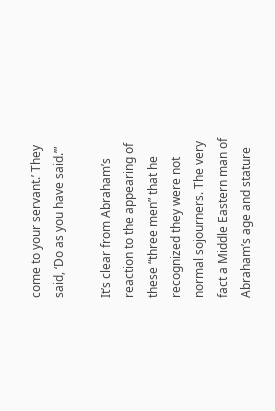come to your servant.’ They said, ‘Do as you have said.’”

It’s clear from Abraham’s reaction to the appearing of these “three men” that he recognized they were not normal sojourners. The very fact a Middle Eastern man of Abraham’s age and stature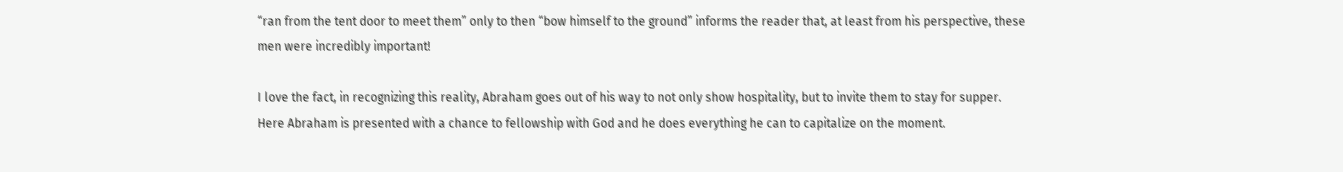“ran from the tent door to meet them” only to then “bow himself to the ground” informs the reader that, at least from his perspective, these men were incredibly important!

I love the fact, in recognizing this reality, Abraham goes out of his way to not only show hospitality, but to invite them to stay for supper. Here Abraham is presented with a chance to fellowship with God and he does everything he can to capitalize on the moment.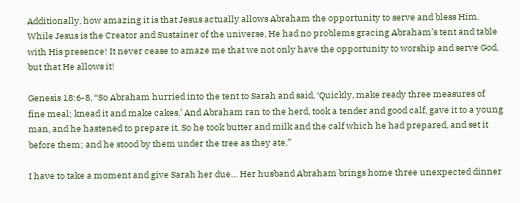Additionally, how amazing it is that Jesus actually allows Abraham the opportunity to serve and bless Him. While Jesus is the Creator and Sustainer of the universe, He had no problems gracing Abraham’s tent and table with His presence! It never cease to amaze me that we not only have the opportunity to worship and serve God, but that He allows it!

Genesis 18:6-8, “So Abraham hurried into the tent to Sarah and said, ‘Quickly, make ready three measures of fine meal; knead it and make cakes.’ And Abraham ran to the herd, took a tender and good calf, gave it to a young man, and he hastened to prepare it. So he took butter and milk and the calf which he had prepared, and set it before them; and he stood by them under the tree as they ate.”

I have to take a moment and give Sarah her due… Her husband Abraham brings home three unexpected dinner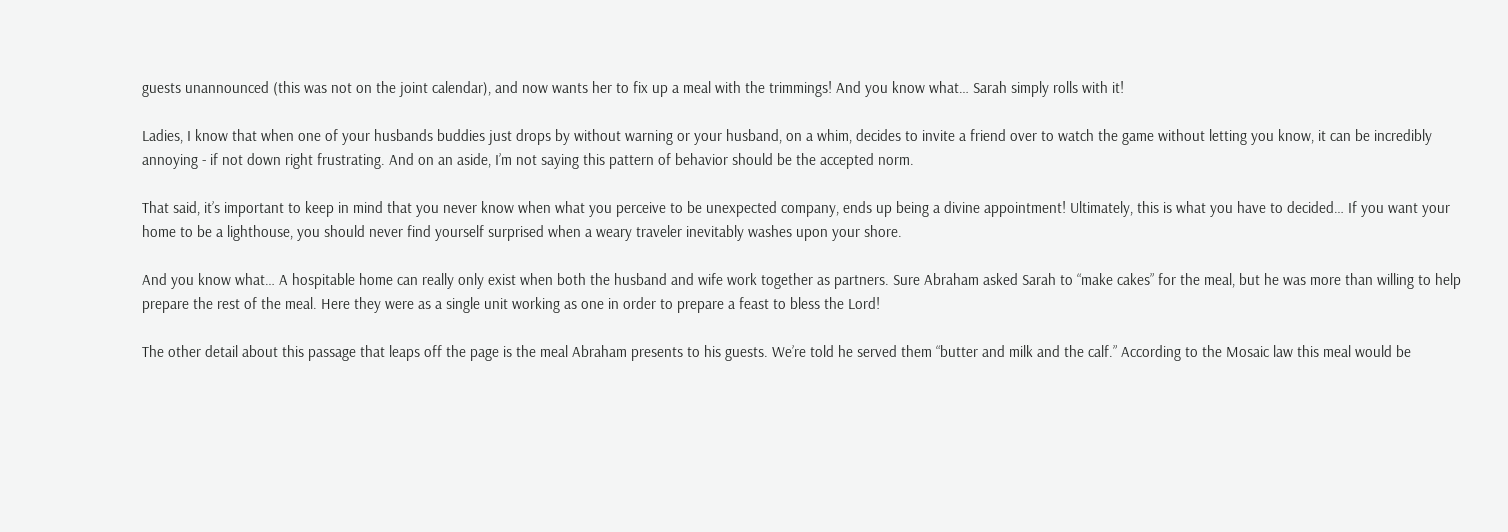guests unannounced (this was not on the joint calendar), and now wants her to fix up a meal with the trimmings! And you know what… Sarah simply rolls with it!

Ladies, I know that when one of your husbands buddies just drops by without warning or your husband, on a whim, decides to invite a friend over to watch the game without letting you know, it can be incredibly annoying - if not down right frustrating. And on an aside, I’m not saying this pattern of behavior should be the accepted norm.

That said, it’s important to keep in mind that you never know when what you perceive to be unexpected company, ends up being a divine appointment! Ultimately, this is what you have to decided… If you want your home to be a lighthouse, you should never find yourself surprised when a weary traveler inevitably washes upon your shore.

And you know what… A hospitable home can really only exist when both the husband and wife work together as partners. Sure Abraham asked Sarah to “make cakes” for the meal, but he was more than willing to help prepare the rest of the meal. Here they were as a single unit working as one in order to prepare a feast to bless the Lord!

The other detail about this passage that leaps off the page is the meal Abraham presents to his guests. We’re told he served them “butter and milk and the calf.” According to the Mosaic law this meal would be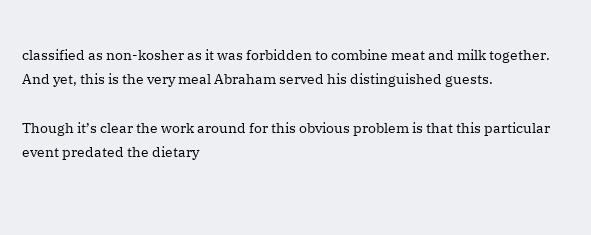classified as non-kosher as it was forbidden to combine meat and milk together. And yet, this is the very meal Abraham served his distinguished guests.

Though it’s clear the work around for this obvious problem is that this particular event predated the dietary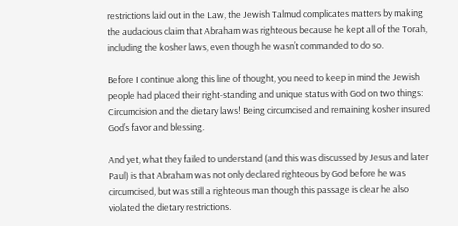restrictions laid out in the Law, the Jewish Talmud complicates matters by making the audacious claim that Abraham was righteous because he kept all of the Torah, including the kosher laws, even though he wasn’t commanded to do so.

Before I continue along this line of thought, you need to keep in mind the Jewish people had placed their right-standing and unique status with God on two things: Circumcision and the dietary laws! Being circumcised and remaining kosher insured God’s favor and blessing.

And yet, what they failed to understand (and this was discussed by Jesus and later Paul) is that Abraham was not only declared righteous by God before he was circumcised, but was still a righteous man though this passage is clear he also violated the dietary restrictions.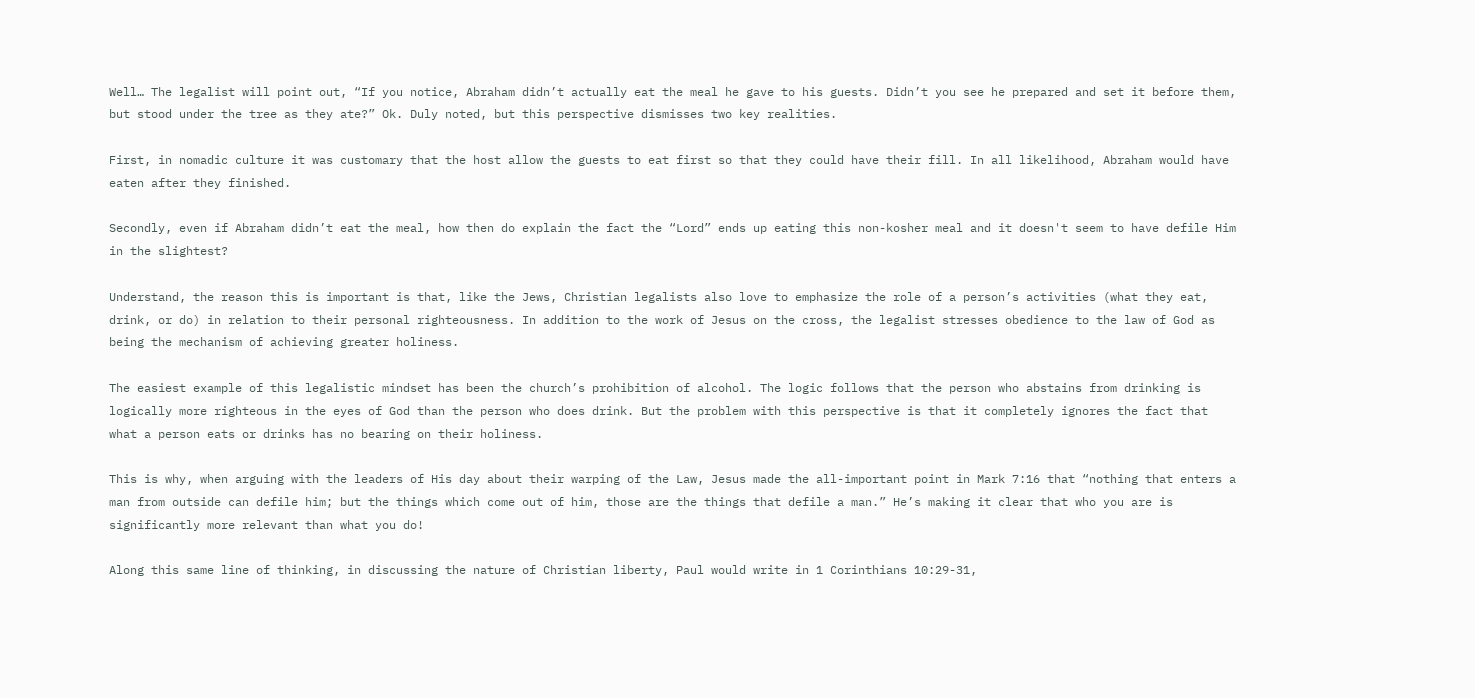Well… The legalist will point out, “If you notice, Abraham didn’t actually eat the meal he gave to his guests. Didn’t you see he prepared and set it before them, but stood under the tree as they ate?” Ok. Duly noted, but this perspective dismisses two key realities.

First, in nomadic culture it was customary that the host allow the guests to eat first so that they could have their fill. In all likelihood, Abraham would have eaten after they finished.

Secondly, even if Abraham didn’t eat the meal, how then do explain the fact the “Lord” ends up eating this non-kosher meal and it doesn't seem to have defile Him in the slightest?

Understand, the reason this is important is that, like the Jews, Christian legalists also love to emphasize the role of a person’s activities (what they eat, drink, or do) in relation to their personal righteousness. In addition to the work of Jesus on the cross, the legalist stresses obedience to the law of God as being the mechanism of achieving greater holiness.

The easiest example of this legalistic mindset has been the church’s prohibition of alcohol. The logic follows that the person who abstains from drinking is logically more righteous in the eyes of God than the person who does drink. But the problem with this perspective is that it completely ignores the fact that what a person eats or drinks has no bearing on their holiness.

This is why, when arguing with the leaders of His day about their warping of the Law, Jesus made the all-important point in Mark 7:16 that “nothing that enters a man from outside can defile him; but the things which come out of him, those are the things that defile a man.” He’s making it clear that who you are is significantly more relevant than what you do!

Along this same line of thinking, in discussing the nature of Christian liberty, Paul would write in 1 Corinthians 10:29-31,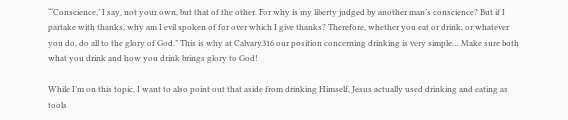“‘Conscience,’ I say, not your own, but that of the other. For why is my liberty judged by another man’s conscience? But if I partake with thanks, why am I evil spoken of for over which I give thanks? Therefore, whether you eat or drink, or whatever you do, do all to the glory of God.” This is why at Calvary316 our position concerning drinking is very simple… Make sure both what you drink and how you drink brings glory to God!

While I’m on this topic, I want to also point out that aside from drinking Himself, Jesus actually used drinking and eating as tools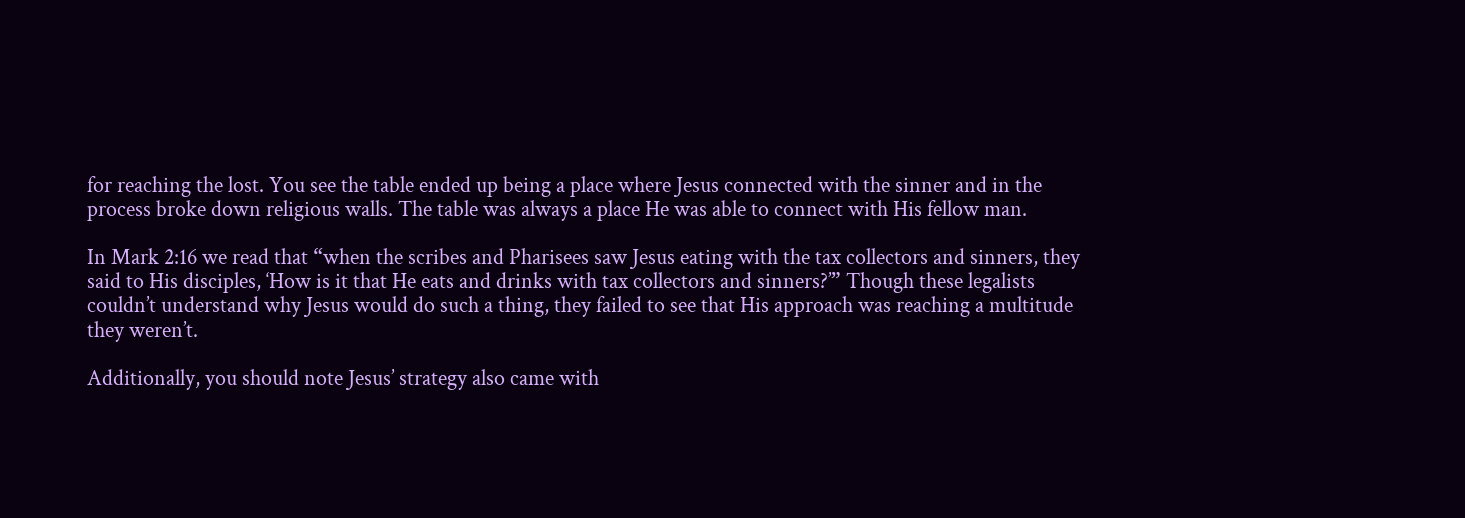for reaching the lost. You see the table ended up being a place where Jesus connected with the sinner and in the process broke down religious walls. The table was always a place He was able to connect with His fellow man.

In Mark 2:16 we read that “when the scribes and Pharisees saw Jesus eating with the tax collectors and sinners, they said to His disciples, ‘How is it that He eats and drinks with tax collectors and sinners?’” Though these legalists couldn’t understand why Jesus would do such a thing, they failed to see that His approach was reaching a multitude they weren’t.

Additionally, you should note Jesus’ strategy also came with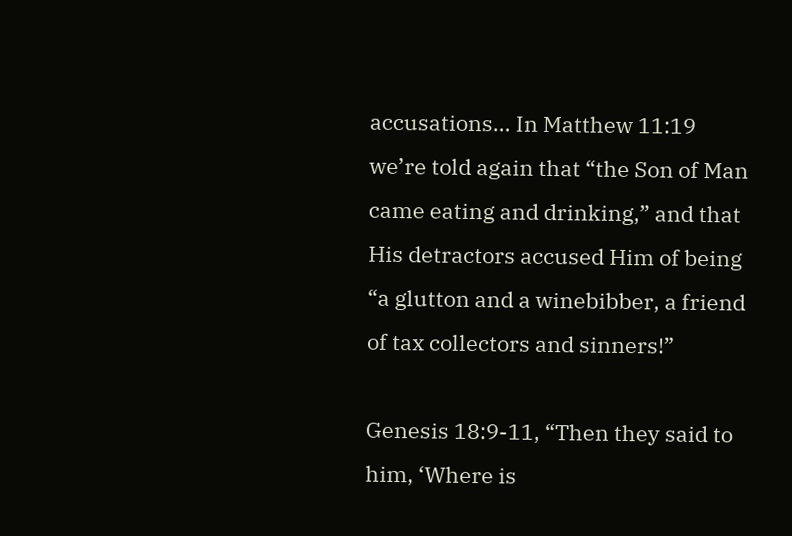accusations… In Matthew 11:19 we’re told again that “the Son of Man came eating and drinking,” and that His detractors accused Him of being “a glutton and a winebibber, a friend of tax collectors and sinners!”

Genesis 18:9-11, “Then they said to him, ‘Where is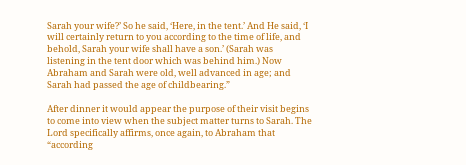Sarah your wife?’ So he said, ‘Here, in the tent.’ And He said, ‘I will certainly return to you according to the time of life, and behold, Sarah your wife shall have a son.’ (Sarah was listening in the tent door which was behind him.) Now Abraham and Sarah were old, well advanced in age; and Sarah had passed the age of childbearing.”

After dinner it would appear the purpose of their visit begins to come into view when the subject matter turns to Sarah. The Lord specifically affirms, once again, to Abraham that “according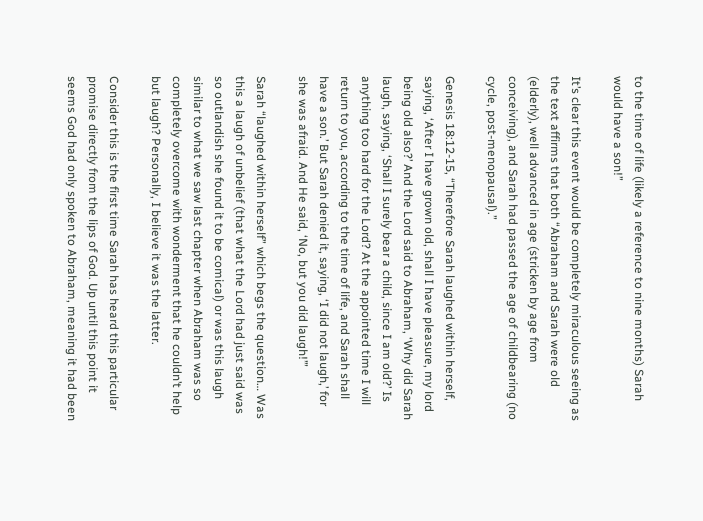to the time of life (likely a reference to nine months) Sarah would have a son!”

It’s clear this event would be completely miraculous seeing as the text affirms that both “Abraham and Sarah were old (elderly), well advanced in age (stricken by age from conceiving), and Sarah had passed the age of childbearing (no cycle, post-menopausal).”

Genesis 18:12-15, “Therefore Sarah laughed within herself, saying, ‘After I have grown old, shall I have pleasure, my lord being old also?’ And the Lord said to Abraham, ‘Why did Sarah laugh, saying, ‘Shall I surely bear a child, since I am old?’ Is anything too hard for the Lord? At the appointed time I will return to you, according to the time of life, and Sarah shall have a son.’ But Sarah denied it, saying, ‘I did not laugh,’ for she was afraid. And He said, ‘No, but you did laugh!’”

Sarah “laughed within herself” which begs the question… Was this a laugh of unbelief (that what the Lord had just said was so outlandish she found it to be comical) or was this laugh similar to what we saw last chapter when Abraham was so completely overcome with wonderment that he couldn’t help but laugh? Personally, I believe it was the latter.

Consider this is the first time Sarah has heard this particular promise directly from the lips of God. Up until this point it seems God had only spoken to Abraham, meaning it had been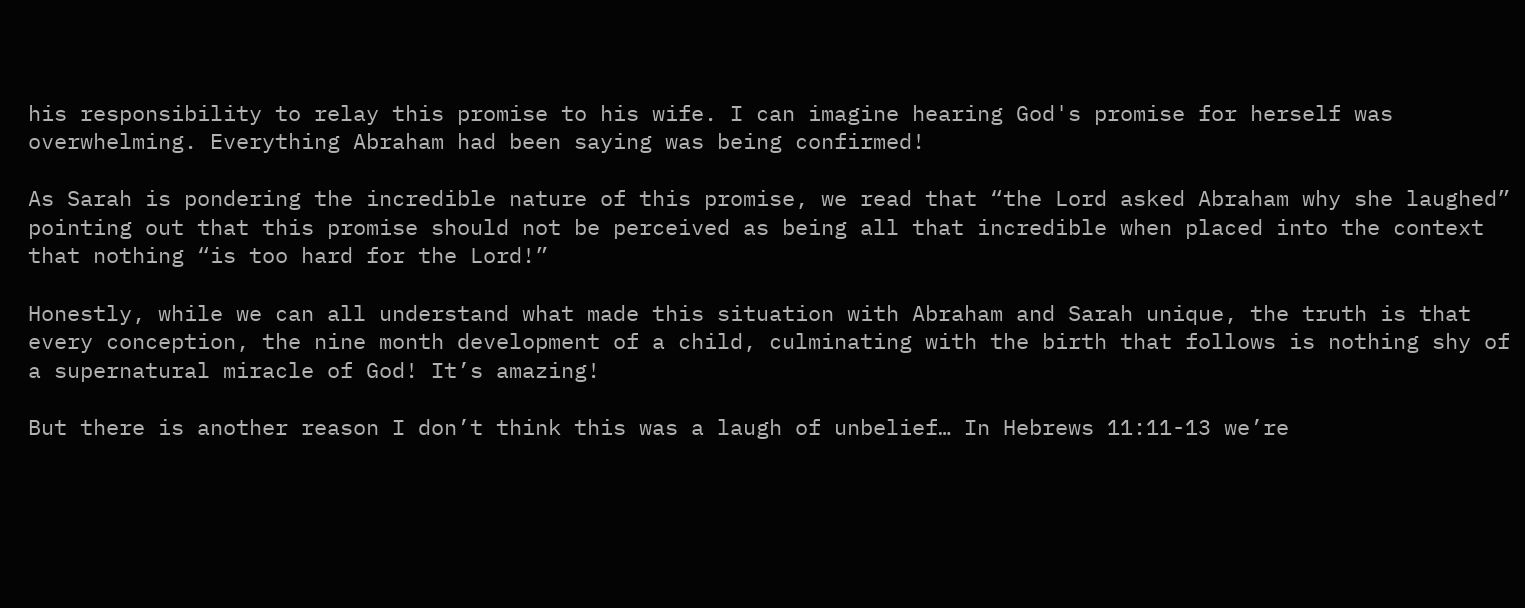his responsibility to relay this promise to his wife. I can imagine hearing God's promise for herself was overwhelming. Everything Abraham had been saying was being confirmed!

As Sarah is pondering the incredible nature of this promise, we read that “the Lord asked Abraham why she laughed” pointing out that this promise should not be perceived as being all that incredible when placed into the context that nothing “is too hard for the Lord!”

Honestly, while we can all understand what made this situation with Abraham and Sarah unique, the truth is that every conception, the nine month development of a child, culminating with the birth that follows is nothing shy of a supernatural miracle of God! It’s amazing!

But there is another reason I don’t think this was a laugh of unbelief… In Hebrews 11:11-13 we’re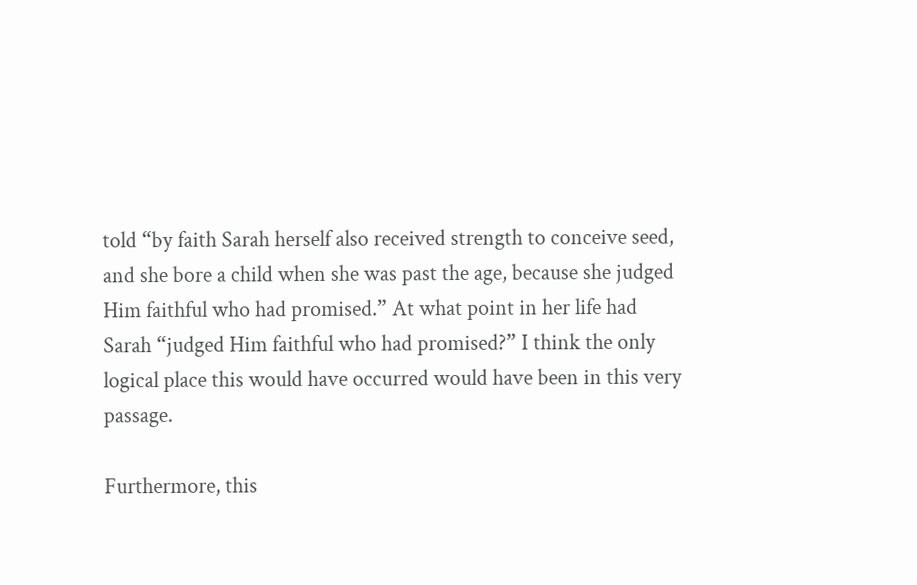told “by faith Sarah herself also received strength to conceive seed, and she bore a child when she was past the age, because she judged Him faithful who had promised.” At what point in her life had Sarah “judged Him faithful who had promised?” I think the only logical place this would have occurred would have been in this very passage.

Furthermore, this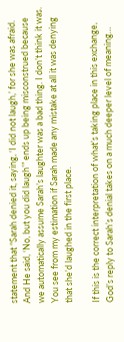statement that “Sarah denied it, saying, ‘I did not laugh,’ for she was afraid. And He said, ‘No, but you did laugh’” ends up being misconstrued because we automatically assume Sarah’s laughter was a bad thing. I don’t think it was. You see from my estimation if Sarah made any mistake at all it was denying that she’d laughed in the first place.

If this is the correct interpretation of what’s taking place in this exchange, God’s reply to Sarah’s denial takes on a much deeper level of meaning…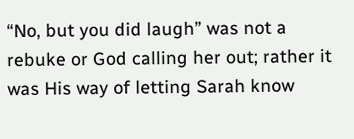“No, but you did laugh” was not a rebuke or God calling her out; rather it was His way of letting Sarah know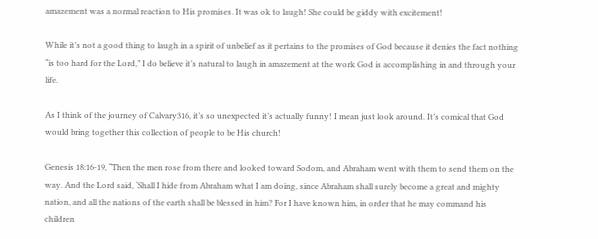amazement was a normal reaction to His promises. It was ok to laugh! She could be giddy with excitement!

While it’s not a good thing to laugh in a spirit of unbelief as it pertains to the promises of God because it denies the fact nothing “is too hard for the Lord,” I do believe it’s natural to laugh in amazement at the work God is accomplishing in and through your life.

As I think of the journey of Calvary316, it’s so unexpected it’s actually funny! I mean just look around. It’s comical that God would bring together this collection of people to be His church!

Genesis 18:16-19, “Then the men rose from there and looked toward Sodom, and Abraham went with them to send them on the way. And the Lord said, ‘Shall I hide from Abraham what I am doing, since Abraham shall surely become a great and mighty nation, and all the nations of the earth shall be blessed in him? For I have known him, in order that he may command his children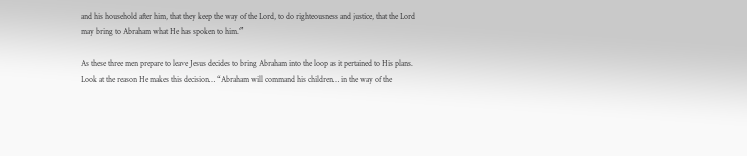and his household after him, that they keep the way of the Lord, to do righteousness and justice, that the Lord may bring to Abraham what He has spoken to him.’”

As these three men prepare to leave Jesus decides to bring Abraham into the loop as it pertained to His plans. Look at the reason He makes this decision… “Abraham will command his children… in the way of the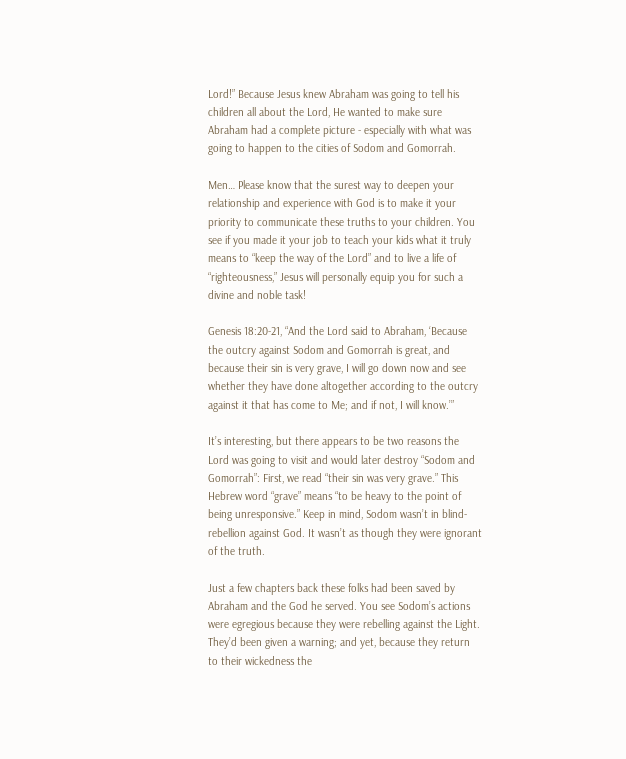Lord!” Because Jesus knew Abraham was going to tell his children all about the Lord, He wanted to make sure Abraham had a complete picture - especially with what was going to happen to the cities of Sodom and Gomorrah.

Men… Please know that the surest way to deepen your relationship and experience with God is to make it your priority to communicate these truths to your children. You see if you made it your job to teach your kids what it truly means to “keep the way of the Lord” and to live a life of “righteousness,” Jesus will personally equip you for such a divine and noble task!

Genesis 18:20-21, “And the Lord said to Abraham, ‘Because the outcry against Sodom and Gomorrah is great, and because their sin is very grave, I will go down now and see whether they have done altogether according to the outcry against it that has come to Me; and if not, I will know.’”

It’s interesting, but there appears to be two reasons the Lord was going to visit and would later destroy “Sodom and Gomorrah”: First, we read “their sin was very grave.” This Hebrew word “grave” means “to be heavy to the point of being unresponsive.” Keep in mind, Sodom wasn’t in blind-rebellion against God. It wasn’t as though they were ignorant of the truth.

Just a few chapters back these folks had been saved by Abraham and the God he served. You see Sodom’s actions were egregious because they were rebelling against the Light. They’d been given a warning; and yet, because they return to their wickedness the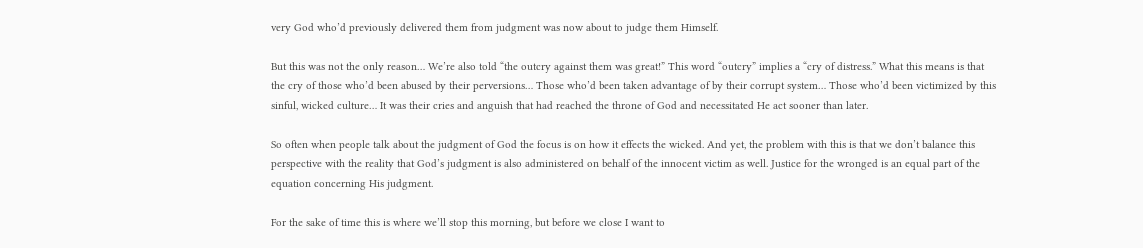very God who’d previously delivered them from judgment was now about to judge them Himself.

But this was not the only reason… We’re also told “the outcry against them was great!” This word “outcry” implies a “cry of distress.” What this means is that the cry of those who’d been abused by their perversions… Those who’d been taken advantage of by their corrupt system… Those who’d been victimized by this sinful, wicked culture… It was their cries and anguish that had reached the throne of God and necessitated He act sooner than later.

So often when people talk about the judgment of God the focus is on how it effects the wicked. And yet, the problem with this is that we don’t balance this perspective with the reality that God’s judgment is also administered on behalf of the innocent victim as well. Justice for the wronged is an equal part of the equation concerning His judgment.

For the sake of time this is where we’ll stop this morning, but before we close I want to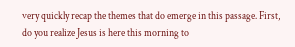very quickly recap the themes that do emerge in this passage. First, do you realize Jesus is here this morning to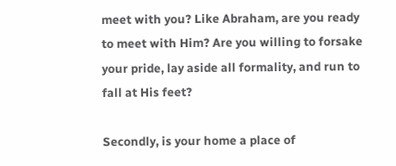meet with you? Like Abraham, are you ready to meet with Him? Are you willing to forsake your pride, lay aside all formality, and run to fall at His feet?

Secondly, is your home a place of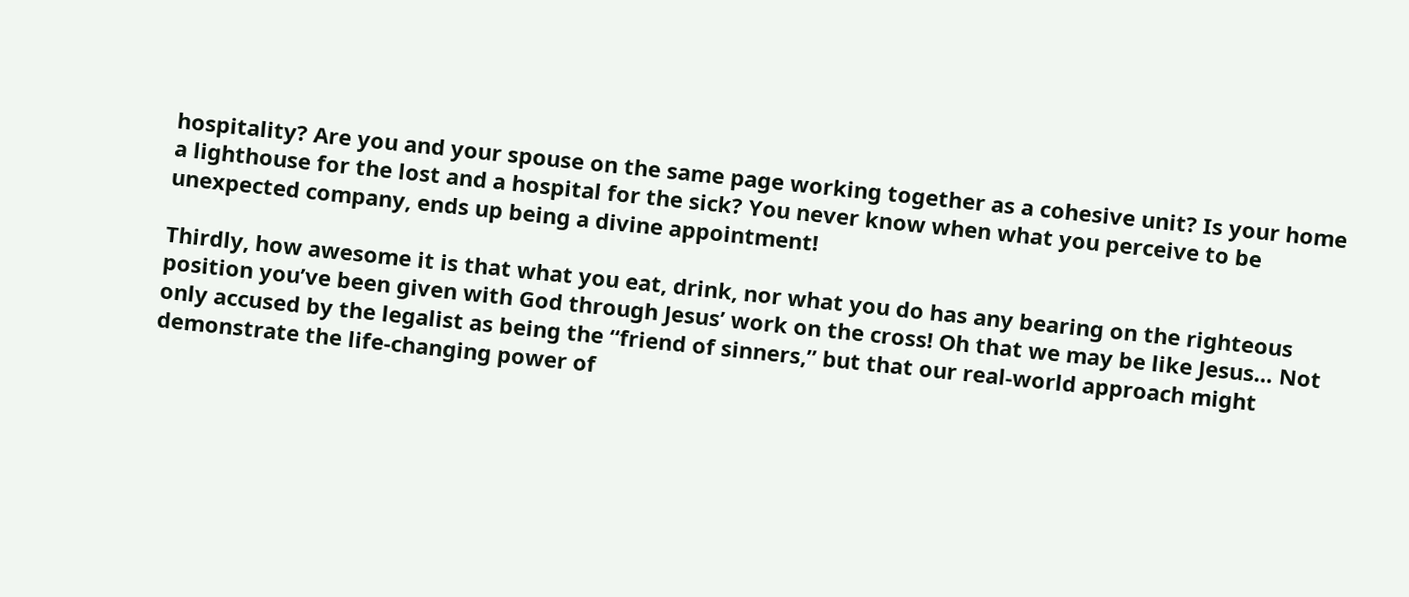hospitality? Are you and your spouse on the same page working together as a cohesive unit? Is your home a lighthouse for the lost and a hospital for the sick? You never know when what you perceive to be unexpected company, ends up being a divine appointment!

Thirdly, how awesome it is that what you eat, drink, nor what you do has any bearing on the righteous position you’ve been given with God through Jesus’ work on the cross! Oh that we may be like Jesus… Not only accused by the legalist as being the “friend of sinners,” but that our real-world approach might demonstrate the life-changing power of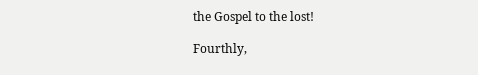the Gospel to the lost!

Fourthly,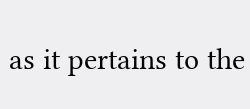as it pertains to the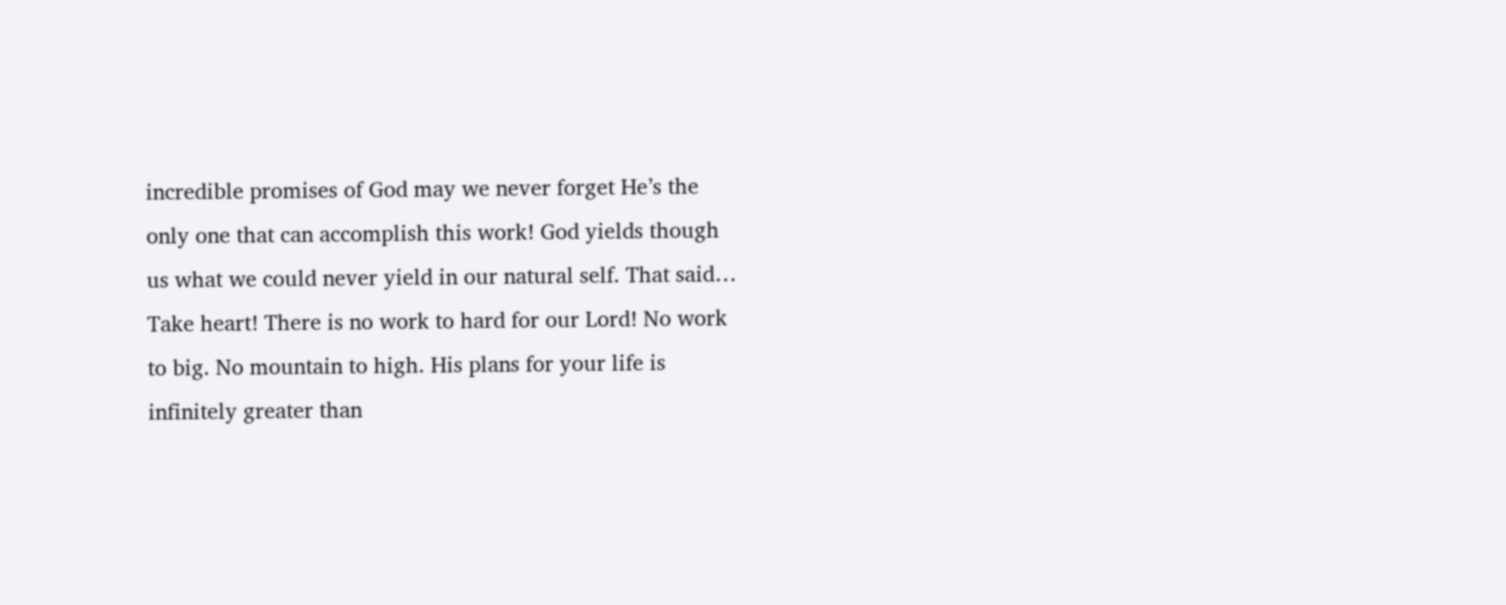incredible promises of God may we never forget He’s the only one that can accomplish this work! God yields though us what we could never yield in our natural self. That said… Take heart! There is no work to hard for our Lord! No work to big. No mountain to high. His plans for your life is infinitely greater than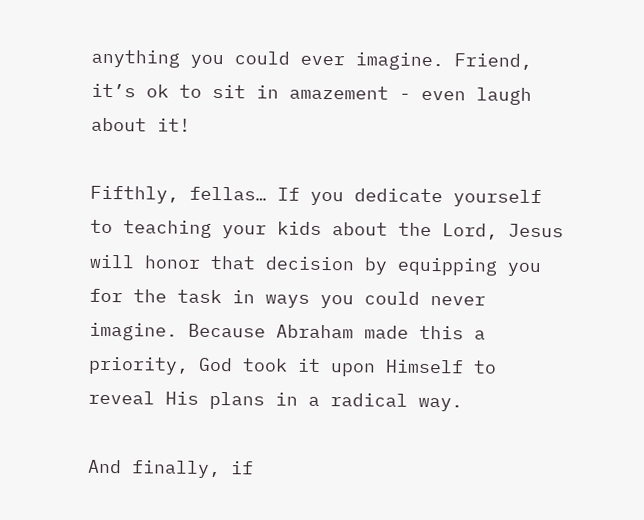anything you could ever imagine. Friend, it’s ok to sit in amazement - even laugh about it!

Fifthly, fellas… If you dedicate yourself to teaching your kids about the Lord, Jesus will honor that decision by equipping you for the task in ways you could never imagine. Because Abraham made this a priority, God took it upon Himself to reveal His plans in a radical way.

And finally, if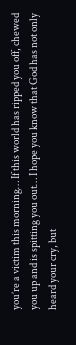you’re a victim this morning… If this world has ripped you off, chewed you up and is spitting you out… I hope you know that God has not only heard your cry, but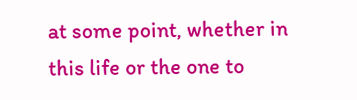at some point, whether in this life or the one to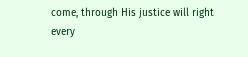come, through His justice will right every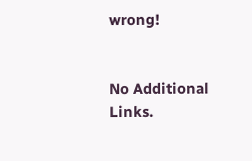wrong!


No Additional Links.